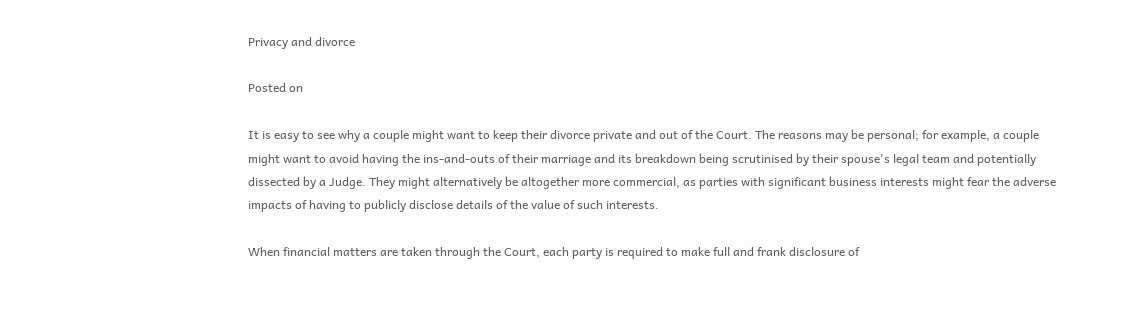Privacy and divorce

Posted on

It is easy to see why a couple might want to keep their divorce private and out of the Court. The reasons may be personal; for example, a couple might want to avoid having the ins-and-outs of their marriage and its breakdown being scrutinised by their spouse's legal team and potentially dissected by a Judge. They might alternatively be altogether more commercial, as parties with significant business interests might fear the adverse impacts of having to publicly disclose details of the value of such interests.

When financial matters are taken through the Court, each party is required to make full and frank disclosure of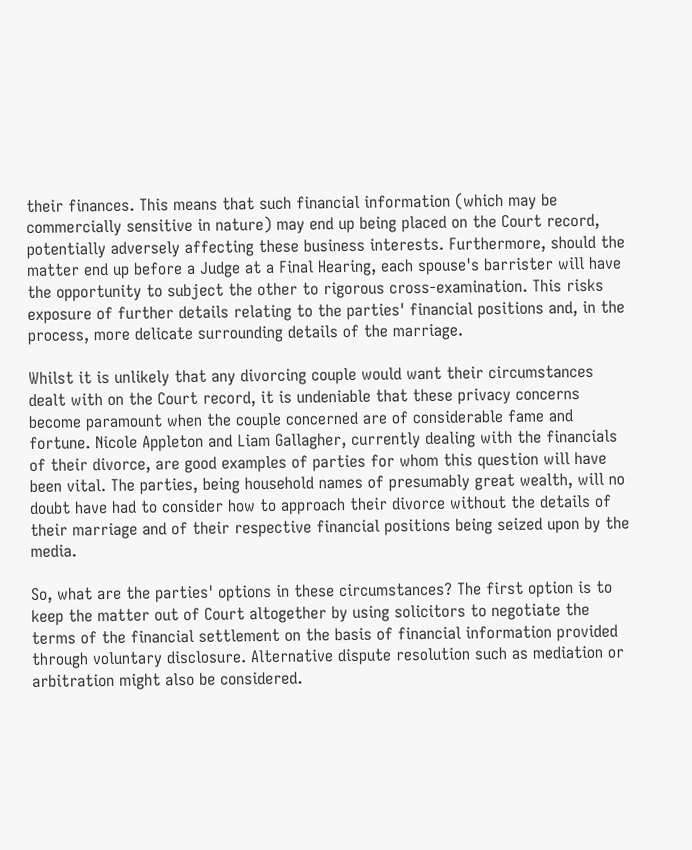their finances. This means that such financial information (which may be commercially sensitive in nature) may end up being placed on the Court record, potentially adversely affecting these business interests. Furthermore, should the matter end up before a Judge at a Final Hearing, each spouse's barrister will have the opportunity to subject the other to rigorous cross-examination. This risks exposure of further details relating to the parties' financial positions and, in the process, more delicate surrounding details of the marriage.

Whilst it is unlikely that any divorcing couple would want their circumstances dealt with on the Court record, it is undeniable that these privacy concerns become paramount when the couple concerned are of considerable fame and fortune. Nicole Appleton and Liam Gallagher, currently dealing with the financials of their divorce, are good examples of parties for whom this question will have been vital. The parties, being household names of presumably great wealth, will no doubt have had to consider how to approach their divorce without the details of their marriage and of their respective financial positions being seized upon by the media.

So, what are the parties' options in these circumstances? The first option is to keep the matter out of Court altogether by using solicitors to negotiate the terms of the financial settlement on the basis of financial information provided through voluntary disclosure. Alternative dispute resolution such as mediation or arbitration might also be considered.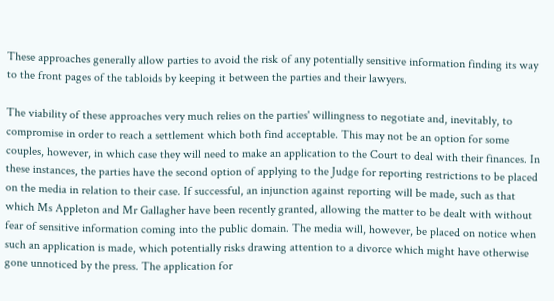These approaches generally allow parties to avoid the risk of any potentially sensitive information finding its way to the front pages of the tabloids by keeping it between the parties and their lawyers.

The viability of these approaches very much relies on the parties' willingness to negotiate and, inevitably, to compromise in order to reach a settlement which both find acceptable. This may not be an option for some couples, however, in which case they will need to make an application to the Court to deal with their finances. In these instances, the parties have the second option of applying to the Judge for reporting restrictions to be placed on the media in relation to their case. If successful, an injunction against reporting will be made, such as that which Ms Appleton and Mr Gallagher have been recently granted, allowing the matter to be dealt with without fear of sensitive information coming into the public domain. The media will, however, be placed on notice when such an application is made, which potentially risks drawing attention to a divorce which might have otherwise gone unnoticed by the press. The application for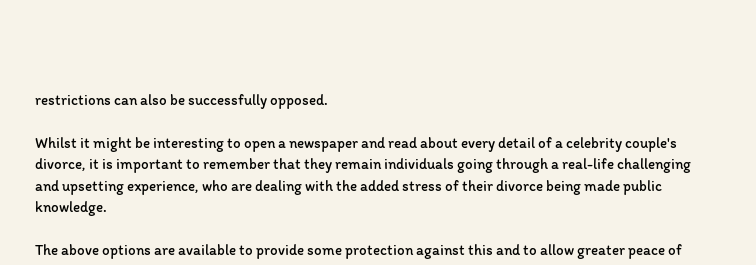restrictions can also be successfully opposed.

Whilst it might be interesting to open a newspaper and read about every detail of a celebrity couple's divorce, it is important to remember that they remain individuals going through a real-life challenging and upsetting experience, who are dealing with the added stress of their divorce being made public knowledge.

The above options are available to provide some protection against this and to allow greater peace of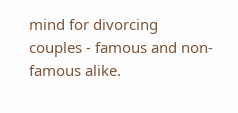mind for divorcing couples - famous and non-famous alike.